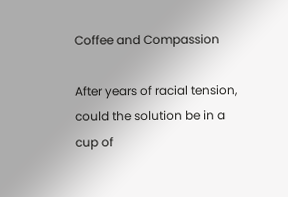Coffee and Compassion

After years of racial tension, could the solution be in a cup of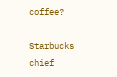coffee?

Starbucks chief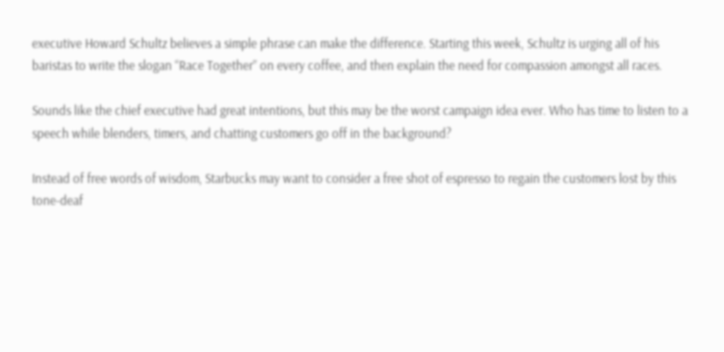executive Howard Schultz believes a simple phrase can make the difference. Starting this week, Schultz is urging all of his baristas to write the slogan “Race Together” on every coffee, and then explain the need for compassion amongst all races.

Sounds like the chief executive had great intentions, but this may be the worst campaign idea ever. Who has time to listen to a speech while blenders, timers, and chatting customers go off in the background?

Instead of free words of wisdom, Starbucks may want to consider a free shot of espresso to regain the customers lost by this tone-deaf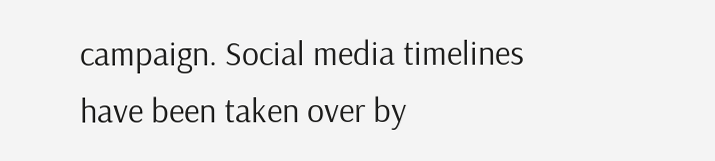campaign. Social media timelines have been taken over by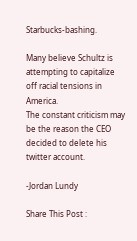Starbucks-bashing.

Many believe Schultz is attempting to capitalize off racial tensions in America.
The constant criticism may be the reason the CEO decided to delete his twitter account.

-Jordan Lundy

Share This Post :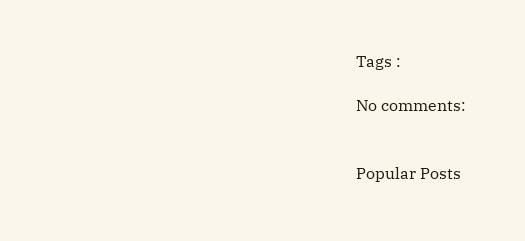Tags :

No comments:


Popular Posts